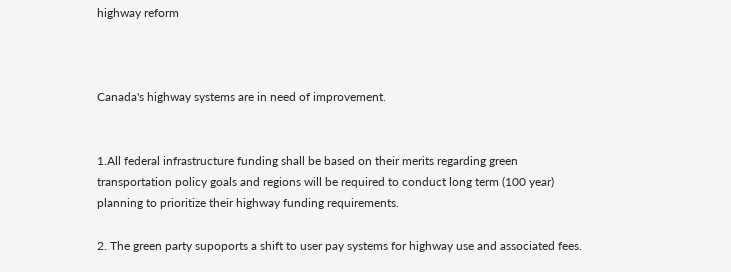highway reform



Canada's highway systems are in need of improvement.


1.All federal infrastructure funding shall be based on their merits regarding green transportation policy goals and regions will be required to conduct long term (100 year) planning to prioritize their highway funding requirements.

2. The green party supoports a shift to user pay systems for highway use and associated fees.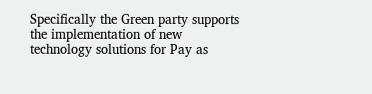Specifically the Green party supports the implementation of new technology solutions for Pay as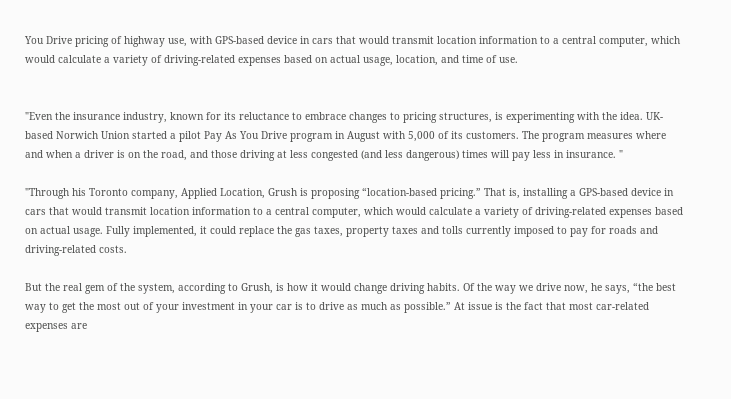You Drive pricing of highway use, with GPS-based device in cars that would transmit location information to a central computer, which would calculate a variety of driving-related expenses based on actual usage, location, and time of use.


"Even the insurance industry, known for its reluctance to embrace changes to pricing structures, is experimenting with the idea. UK-based Norwich Union started a pilot Pay As You Drive program in August with 5,000 of its customers. The program measures where and when a driver is on the road, and those driving at less congested (and less dangerous) times will pay less in insurance. "

"Through his Toronto company, Applied Location, Grush is proposing “location-based pricing.” That is, installing a GPS-based device in cars that would transmit location information to a central computer, which would calculate a variety of driving-related expenses based on actual usage. Fully implemented, it could replace the gas taxes, property taxes and tolls currently imposed to pay for roads and driving-related costs.

But the real gem of the system, according to Grush, is how it would change driving habits. Of the way we drive now, he says, “the best way to get the most out of your investment in your car is to drive as much as possible.” At issue is the fact that most car-related expenses are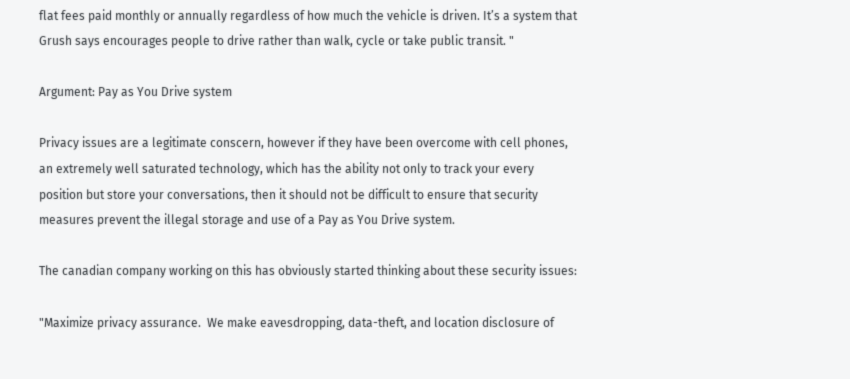flat fees paid monthly or annually regardless of how much the vehicle is driven. It’s a system that Grush says encourages people to drive rather than walk, cycle or take public transit. "

Argument: Pay as You Drive system

Privacy issues are a legitimate conscern, however if they have been overcome with cell phones, an extremely well saturated technology, which has the ability not only to track your every position but store your conversations, then it should not be difficult to ensure that security measures prevent the illegal storage and use of a Pay as You Drive system.

The canadian company working on this has obviously started thinking about these security issues:

"Maximize privacy assurance.  We make eavesdropping, data-theft, and location disclosure of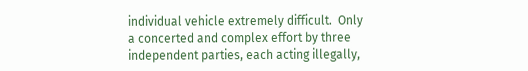individual vehicle extremely difficult.  Only a concerted and complex effort by three independent parties, each acting illegally,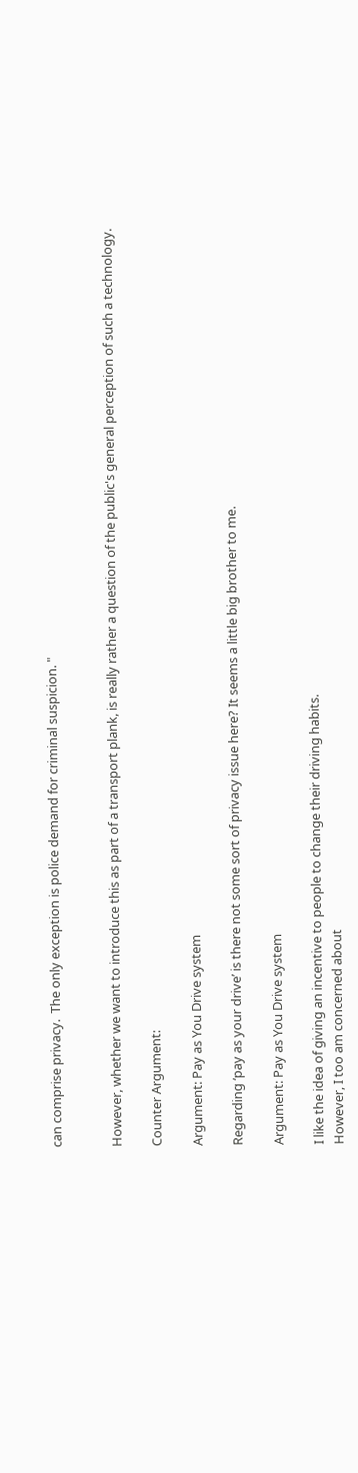can comprise privacy.  The only exception is police demand for criminal suspicion. "


However, whether we want to introduce this as part of a transport plank, is really rather a question of the public's general perception of such a technology.

Counter Argument:

Argument: Pay as You Drive system

Regarding ‘pay as your drive’ is there not some sort of privacy issue here? It seems a little big brother to me.

Argument: Pay as You Drive system

I like the idea of giving an incentive to people to change their driving habits.
However, I too am concerned about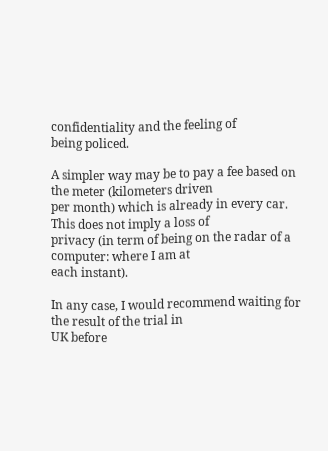confidentiality and the feeling of
being policed.

A simpler way may be to pay a fee based on the meter (kilometers driven
per month) which is already in every car. This does not imply a loss of
privacy (in term of being on the radar of a computer: where I am at
each instant).

In any case, I would recommend waiting for the result of the trial in
UK before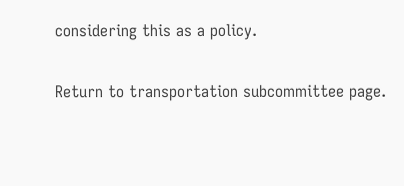considering this as a policy.

Return to transportation subcommittee page.